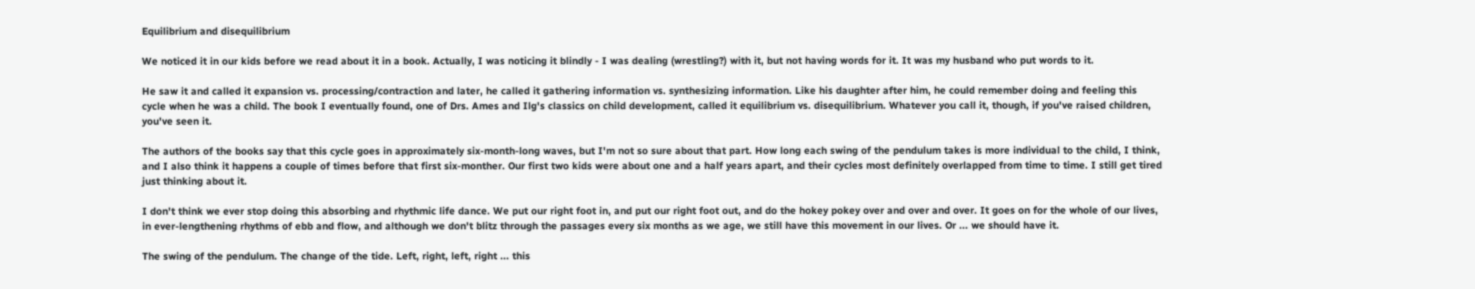Equilibrium and disequilibrium

We noticed it in our kids before we read about it in a book. Actually, I was noticing it blindly - I was dealing (wrestling?) with it, but not having words for it. It was my husband who put words to it.

He saw it and called it expansion vs. processing/contraction and later, he called it gathering information vs. synthesizing information. Like his daughter after him, he could remember doing and feeling this cycle when he was a child. The book I eventually found, one of Drs. Ames and Ilg's classics on child development, called it equilibrium vs. disequilibrium. Whatever you call it, though, if you've raised children, you've seen it.

The authors of the books say that this cycle goes in approximately six-month-long waves, but I'm not so sure about that part. How long each swing of the pendulum takes is more individual to the child, I think, and I also think it happens a couple of times before that first six-monther. Our first two kids were about one and a half years apart, and their cycles most definitely overlapped from time to time. I still get tired just thinking about it.

I don't think we ever stop doing this absorbing and rhythmic life dance. We put our right foot in, and put our right foot out, and do the hokey pokey over and over and over. It goes on for the whole of our lives, in ever-lengthening rhythms of ebb and flow, and although we don't blitz through the passages every six months as we age, we still have this movement in our lives. Or ... we should have it.

The swing of the pendulum. The change of the tide. Left, right, left, right ... this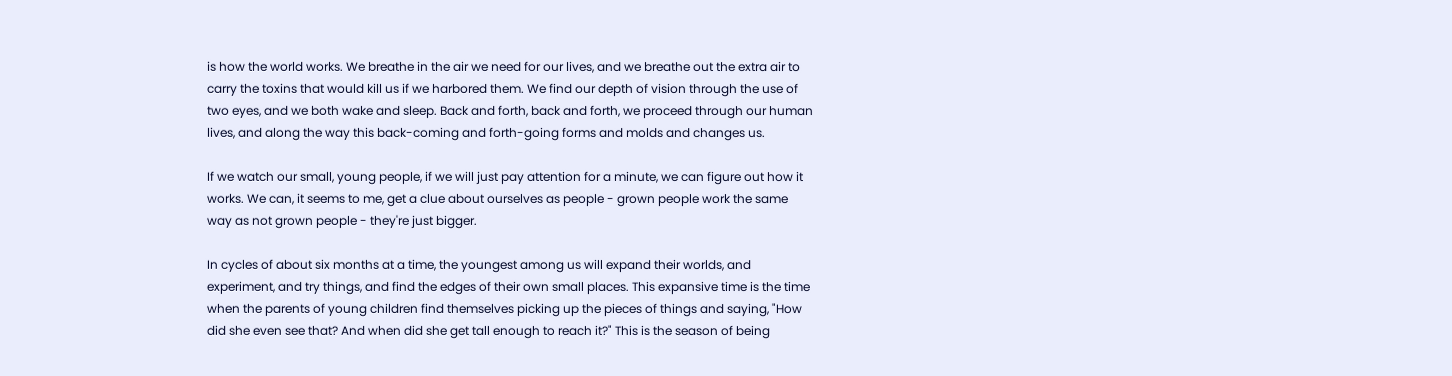is how the world works. We breathe in the air we need for our lives, and we breathe out the extra air to carry the toxins that would kill us if we harbored them. We find our depth of vision through the use of two eyes, and we both wake and sleep. Back and forth, back and forth, we proceed through our human lives, and along the way this back-coming and forth-going forms and molds and changes us.

If we watch our small, young people, if we will just pay attention for a minute, we can figure out how it works. We can, it seems to me, get a clue about ourselves as people - grown people work the same way as not grown people - they're just bigger.

In cycles of about six months at a time, the youngest among us will expand their worlds, and experiment, and try things, and find the edges of their own small places. This expansive time is the time when the parents of young children find themselves picking up the pieces of things and saying, "How did she even see that? And when did she get tall enough to reach it?" This is the season of being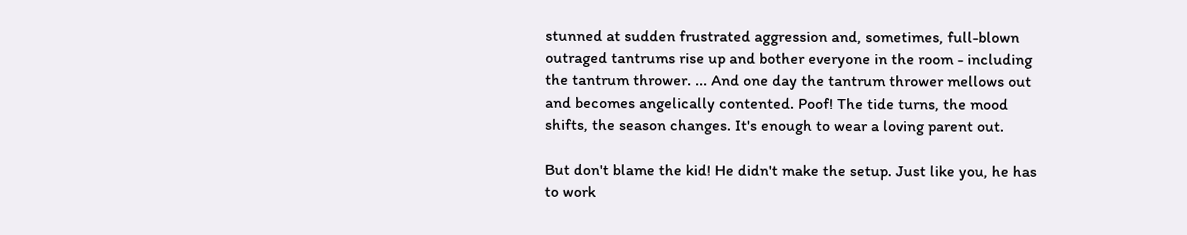stunned at sudden frustrated aggression and, sometimes, full-blown outraged tantrums rise up and bother everyone in the room - including the tantrum thrower. ... And one day the tantrum thrower mellows out and becomes angelically contented. Poof! The tide turns, the mood shifts, the season changes. It's enough to wear a loving parent out.

But don't blame the kid! He didn't make the setup. Just like you, he has to work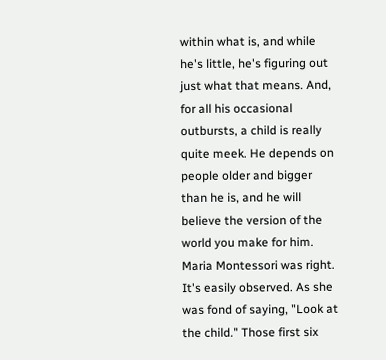within what is, and while he's little, he's figuring out just what that means. And, for all his occasional outbursts, a child is really quite meek. He depends on people older and bigger than he is, and he will believe the version of the world you make for him. Maria Montessori was right. It's easily observed. As she was fond of saying, "Look at the child." Those first six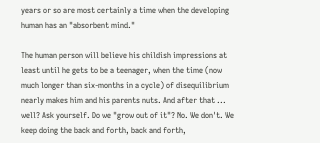years or so are most certainly a time when the developing human has an "absorbent mind."

The human person will believe his childish impressions at least until he gets to be a teenager, when the time (now much longer than six-months in a cycle) of disequilibrium nearly makes him and his parents nuts. And after that ... well? Ask yourself. Do we "grow out of it"? No. We don't. We keep doing the back and forth, back and forth,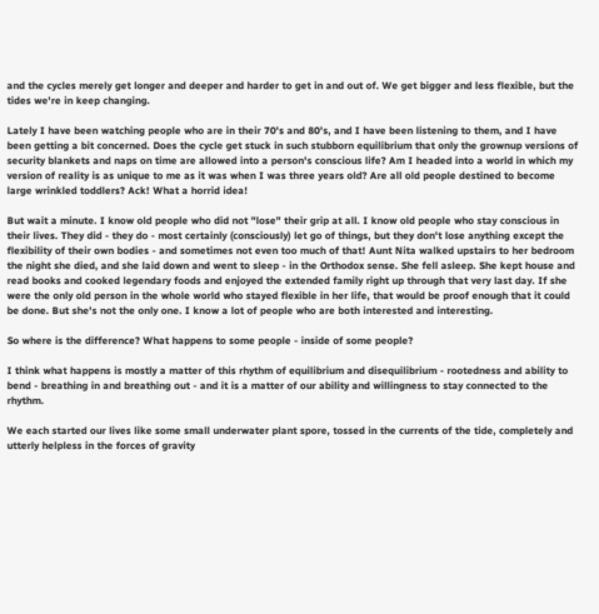and the cycles merely get longer and deeper and harder to get in and out of. We get bigger and less flexible, but the tides we're in keep changing.

Lately I have been watching people who are in their 70's and 80's, and I have been listening to them, and I have been getting a bit concerned. Does the cycle get stuck in such stubborn equilibrium that only the grownup versions of security blankets and naps on time are allowed into a person's conscious life? Am I headed into a world in which my version of reality is as unique to me as it was when I was three years old? Are all old people destined to become large wrinkled toddlers? Ack! What a horrid idea!

But wait a minute. I know old people who did not "lose" their grip at all. I know old people who stay conscious in their lives. They did - they do - most certainly (consciously) let go of things, but they don't lose anything except the flexibility of their own bodies - and sometimes not even too much of that! Aunt Nita walked upstairs to her bedroom the night she died, and she laid down and went to sleep - in the Orthodox sense. She fell asleep. She kept house and read books and cooked legendary foods and enjoyed the extended family right up through that very last day. If she were the only old person in the whole world who stayed flexible in her life, that would be proof enough that it could be done. But she's not the only one. I know a lot of people who are both interested and interesting.

So where is the difference? What happens to some people - inside of some people?

I think what happens is mostly a matter of this rhythm of equilibrium and disequilibrium - rootedness and ability to bend - breathing in and breathing out - and it is a matter of our ability and willingness to stay connected to the rhythm.

We each started our lives like some small underwater plant spore, tossed in the currents of the tide, completely and utterly helpless in the forces of gravity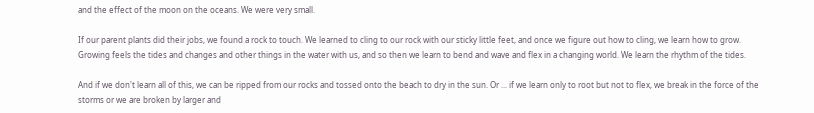and the effect of the moon on the oceans. We were very small.

If our parent plants did their jobs, we found a rock to touch. We learned to cling to our rock with our sticky little feet, and once we figure out how to cling, we learn how to grow. Growing feels the tides and changes and other things in the water with us, and so then we learn to bend and wave and flex in a changing world. We learn the rhythm of the tides.

And if we don't learn all of this, we can be ripped from our rocks and tossed onto the beach to dry in the sun. Or ... if we learn only to root but not to flex, we break in the force of the storms or we are broken by larger and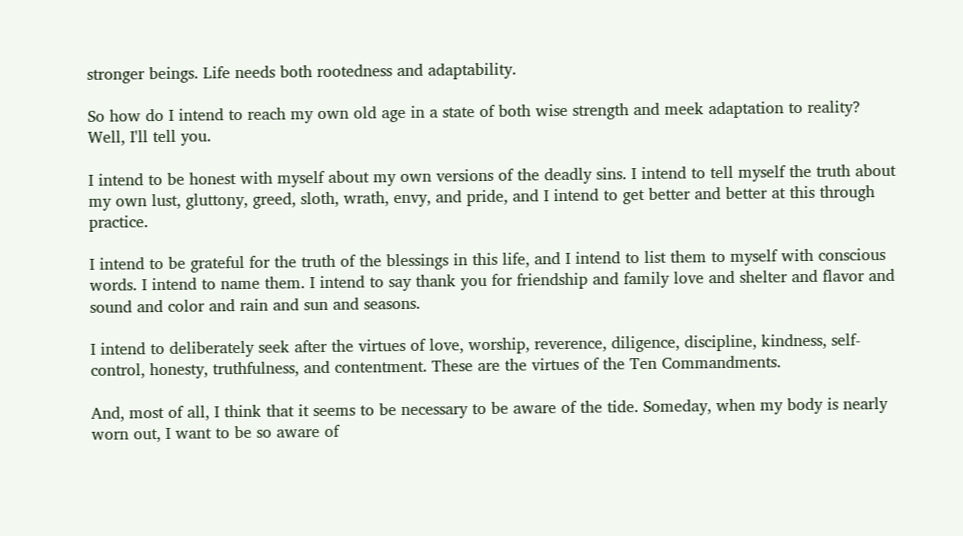stronger beings. Life needs both rootedness and adaptability.

So how do I intend to reach my own old age in a state of both wise strength and meek adaptation to reality? Well, I'll tell you.

I intend to be honest with myself about my own versions of the deadly sins. I intend to tell myself the truth about my own lust, gluttony, greed, sloth, wrath, envy, and pride, and I intend to get better and better at this through practice.

I intend to be grateful for the truth of the blessings in this life, and I intend to list them to myself with conscious words. I intend to name them. I intend to say thank you for friendship and family love and shelter and flavor and sound and color and rain and sun and seasons.

I intend to deliberately seek after the virtues of love, worship, reverence, diligence, discipline, kindness, self-control, honesty, truthfulness, and contentment. These are the virtues of the Ten Commandments.

And, most of all, I think that it seems to be necessary to be aware of the tide. Someday, when my body is nearly worn out, I want to be so aware of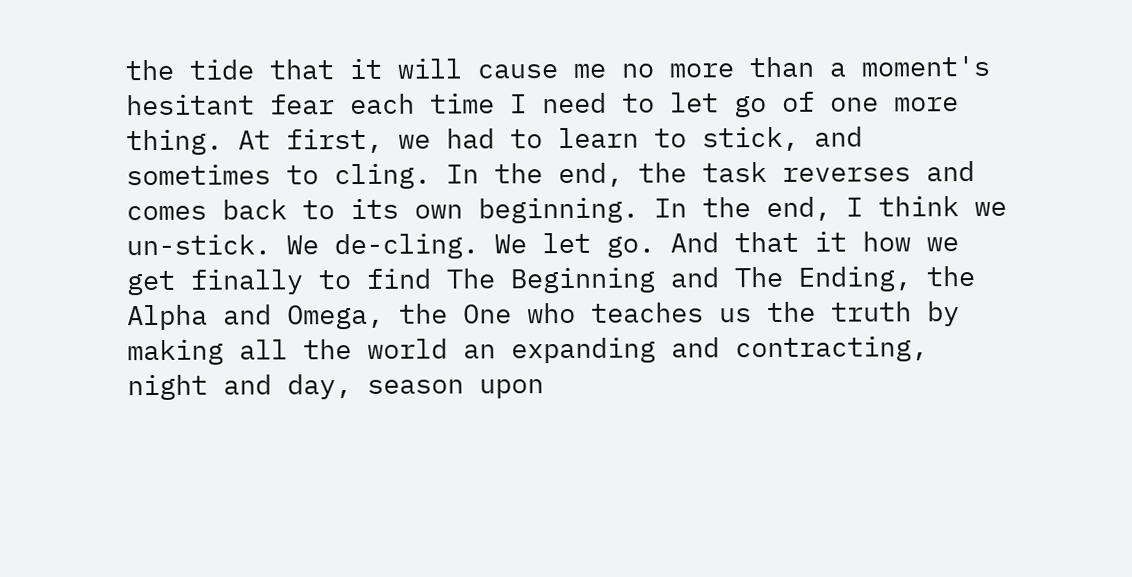the tide that it will cause me no more than a moment's hesitant fear each time I need to let go of one more thing. At first, we had to learn to stick, and sometimes to cling. In the end, the task reverses and comes back to its own beginning. In the end, I think we un-stick. We de-cling. We let go. And that it how we get finally to find The Beginning and The Ending, the Alpha and Omega, the One who teaches us the truth by making all the world an expanding and contracting, night and day, season upon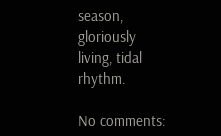season, gloriously living, tidal rhythm.

No comments: